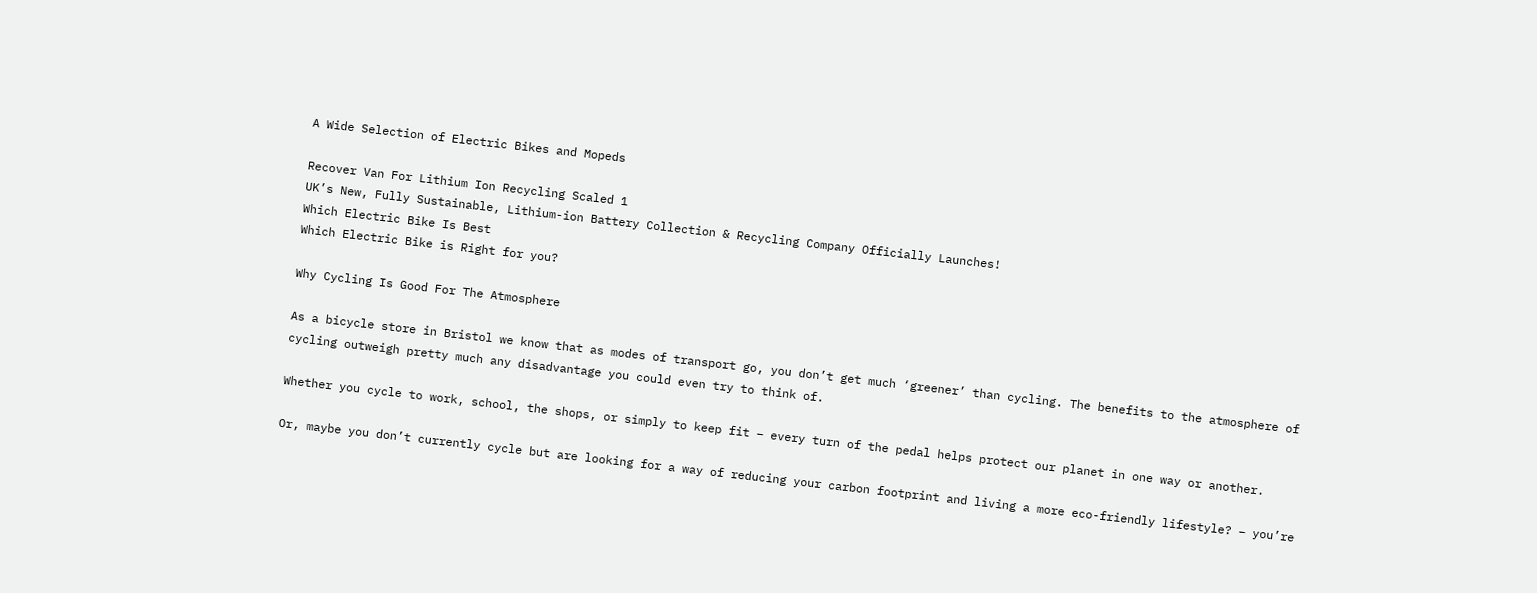A Wide Selection of Electric Bikes and Mopeds

Recover Van For Lithium Ion Recycling Scaled 1
UK’s New, Fully Sustainable, Lithium-ion Battery Collection & Recycling Company Officially Launches!
Which Electric Bike Is Best
Which Electric Bike is Right for you?

Why Cycling Is Good For The Atmosphere

As a bicycle store in Bristol we know that as modes of transport go, you don’t get much ‘greener’ than cycling. The benefits to the atmosphere of cycling outweigh pretty much any disadvantage you could even try to think of.

Whether you cycle to work, school, the shops, or simply to keep fit – every turn of the pedal helps protect our planet in one way or another.

Or, maybe you don’t currently cycle but are looking for a way of reducing your carbon footprint and living a more eco-friendly lifestyle? – you’re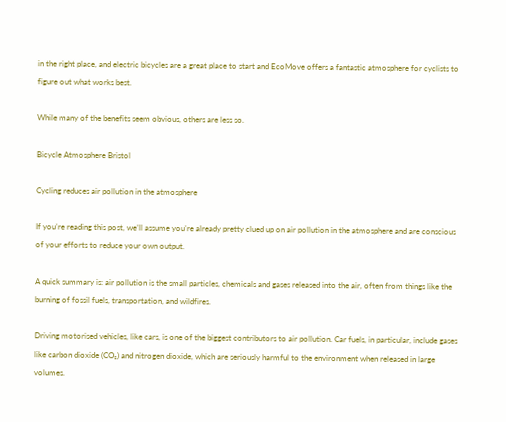in the right place, and electric bicycles are a great place to start and EcoMove offers a fantastic atmosphere for cyclists to figure out what works best.

While many of the benefits seem obvious, others are less so.

Bicycle Atmosphere Bristol

Cycling reduces air pollution in the atmosphere

If you’re reading this post, we’ll assume you’re already pretty clued up on air pollution in the atmosphere and are conscious of your efforts to reduce your own output.

A quick summary is: air pollution is the small particles, chemicals and gases released into the air, often from things like the burning of fossil fuels, transportation, and wildfires.

Driving motorised vehicles, like cars, is one of the biggest contributors to air pollution. Car fuels, in particular, include gases like carbon dioxide (CO₂) and nitrogen dioxide, which are seriously harmful to the environment when released in large volumes.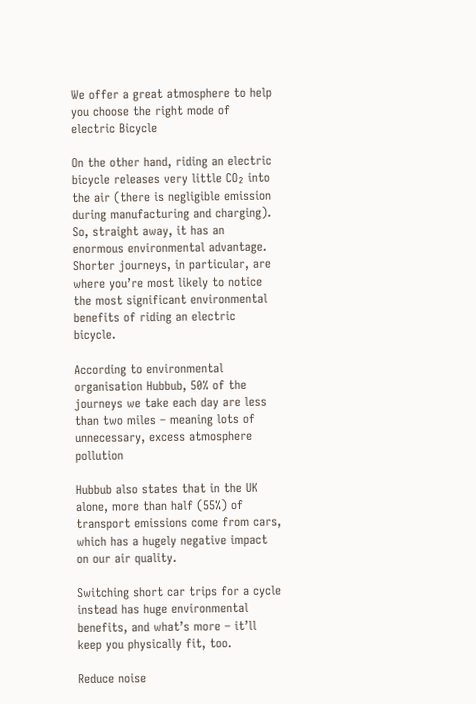We offer a great atmosphere to help you choose the right mode of electric Bicycle

On the other hand, riding an electric bicycle releases very little CO₂ into the air (there is negligible emission during manufacturing and charging). So, straight away, it has an enormous environmental advantage. Shorter journeys, in particular, are where you’re most likely to notice the most significant environmental benefits of riding an electric bicycle.

According to environmental organisation Hubbub, 50% of the journeys we take each day are less than two miles – meaning lots of unnecessary, excess atmosphere pollution

Hubbub also states that in the UK alone, more than half (55%) of transport emissions come from cars, which has a hugely negative impact on our air quality.

Switching short car trips for a cycle instead has huge environmental benefits, and what’s more – it’ll keep you physically fit, too.

Reduce noise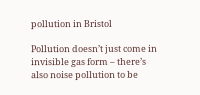pollution in Bristol

Pollution doesn’t just come in invisible gas form – there’s also noise pollution to be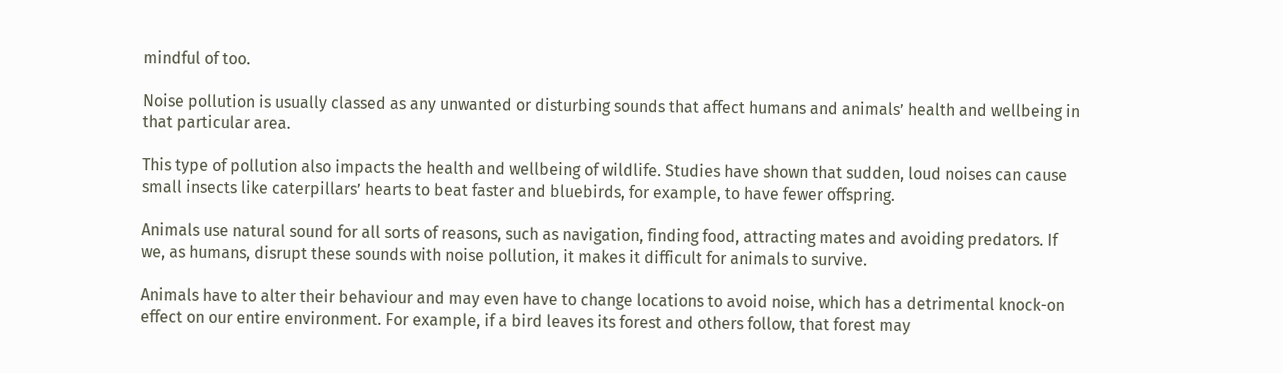mindful of too.

Noise pollution is usually classed as any unwanted or disturbing sounds that affect humans and animals’ health and wellbeing in that particular area.

This type of pollution also impacts the health and wellbeing of wildlife. Studies have shown that sudden, loud noises can cause small insects like caterpillars’ hearts to beat faster and bluebirds, for example, to have fewer offspring.

Animals use natural sound for all sorts of reasons, such as navigation, finding food, attracting mates and avoiding predators. If we, as humans, disrupt these sounds with noise pollution, it makes it difficult for animals to survive.

Animals have to alter their behaviour and may even have to change locations to avoid noise, which has a detrimental knock-on effect on our entire environment. For example, if a bird leaves its forest and others follow, that forest may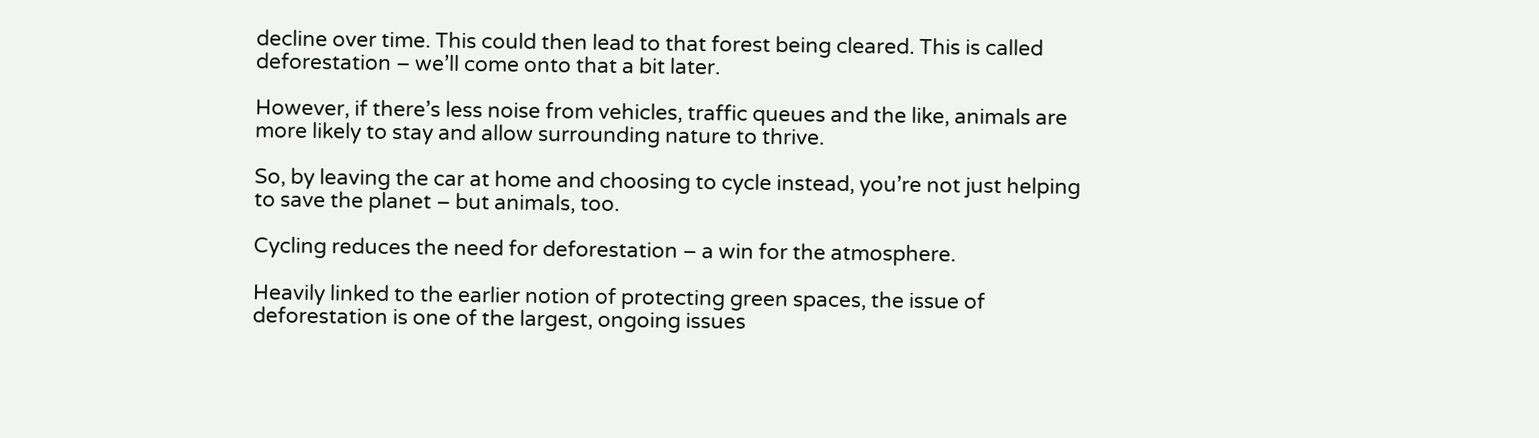decline over time. This could then lead to that forest being cleared. This is called deforestation – we’ll come onto that a bit later.

However, if there’s less noise from vehicles, traffic queues and the like, animals are more likely to stay and allow surrounding nature to thrive.

So, by leaving the car at home and choosing to cycle instead, you’re not just helping to save the planet – but animals, too.

Cycling reduces the need for deforestation – a win for the atmosphere.

Heavily linked to the earlier notion of protecting green spaces, the issue of deforestation is one of the largest, ongoing issues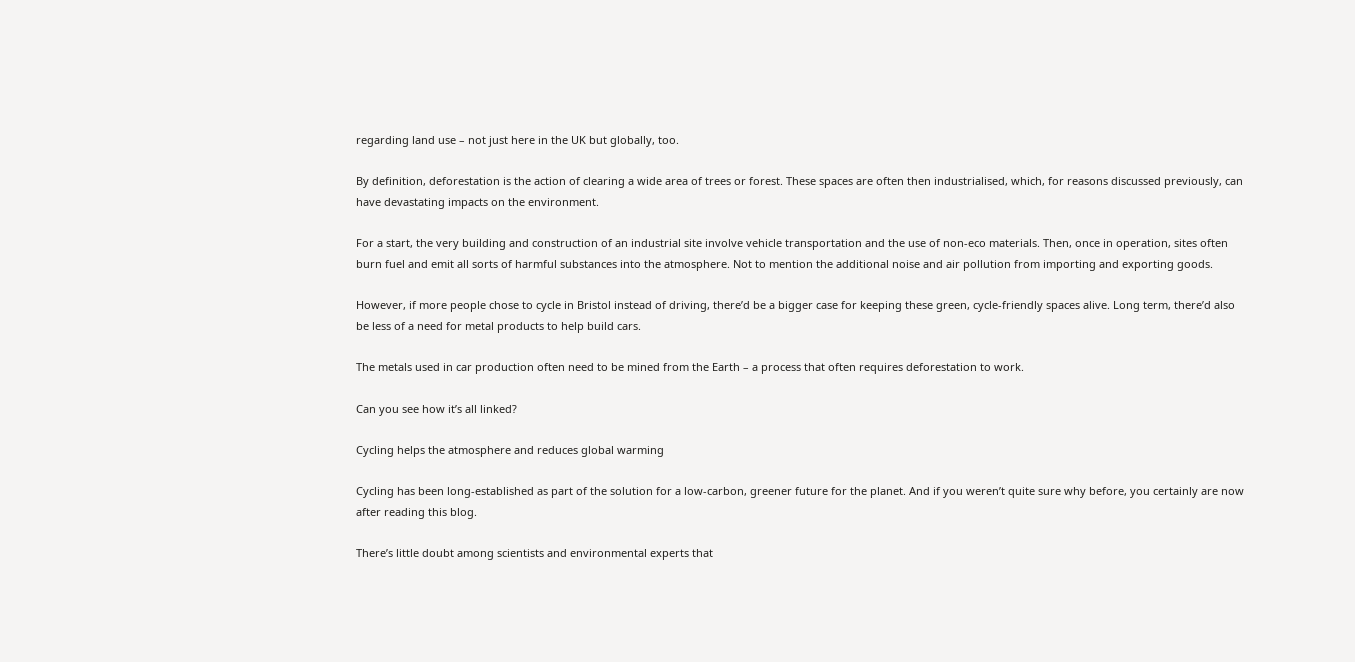regarding land use – not just here in the UK but globally, too.

By definition, deforestation is the action of clearing a wide area of trees or forest. These spaces are often then industrialised, which, for reasons discussed previously, can have devastating impacts on the environment.

For a start, the very building and construction of an industrial site involve vehicle transportation and the use of non-eco materials. Then, once in operation, sites often burn fuel and emit all sorts of harmful substances into the atmosphere. Not to mention the additional noise and air pollution from importing and exporting goods.

However, if more people chose to cycle in Bristol instead of driving, there’d be a bigger case for keeping these green, cycle-friendly spaces alive. Long term, there’d also be less of a need for metal products to help build cars.

The metals used in car production often need to be mined from the Earth – a process that often requires deforestation to work.

Can you see how it’s all linked?

Cycling helps the atmosphere and reduces global warming

Cycling has been long-established as part of the solution for a low-carbon, greener future for the planet. And if you weren’t quite sure why before, you certainly are now after reading this blog.

There’s little doubt among scientists and environmental experts that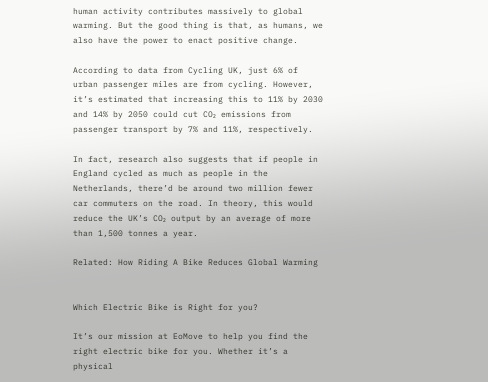human activity contributes massively to global warming. But the good thing is that, as humans, we also have the power to enact positive change.

According to data from Cycling UK, just 6% of urban passenger miles are from cycling. However, it’s estimated that increasing this to 11% by 2030 and 14% by 2050 could cut CO₂ emissions from passenger transport by 7% and 11%, respectively.

In fact, research also suggests that if people in England cycled as much as people in the Netherlands, there’d be around two million fewer car commuters on the road. In theory, this would reduce the UK’s CO₂ output by an average of more than 1,500 tonnes a year.

Related: How Riding A Bike Reduces Global Warming


Which Electric Bike is Right for you?

It’s our mission at EoMove to help you find the right electric bike for you. Whether it’s a physical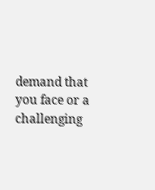demand that you face or a challenging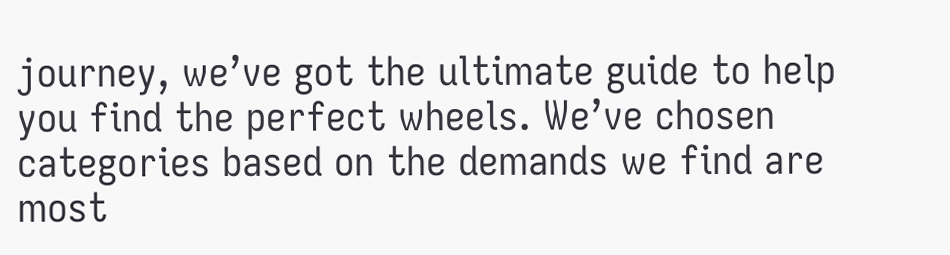journey, we’ve got the ultimate guide to help you find the perfect wheels. We’ve chosen categories based on the demands we find are most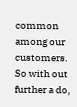common among our customers. So with out further a do,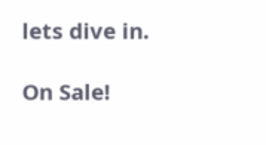lets dive in.

On Sale!